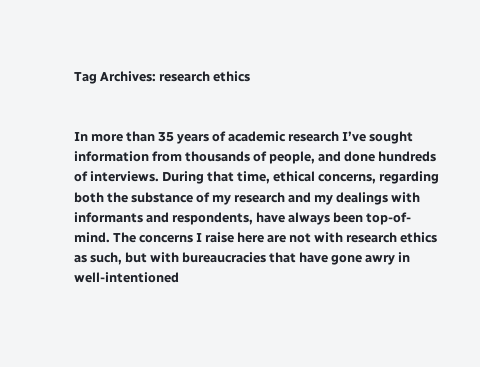Tag Archives: research ethics


In more than 35 years of academic research I’ve sought information from thousands of people, and done hundreds of interviews. During that time, ethical concerns, regarding both the substance of my research and my dealings with informants and respondents, have always been top-of-mind. The concerns I raise here are not with research ethics as such, but with bureaucracies that have gone awry in well-intentioned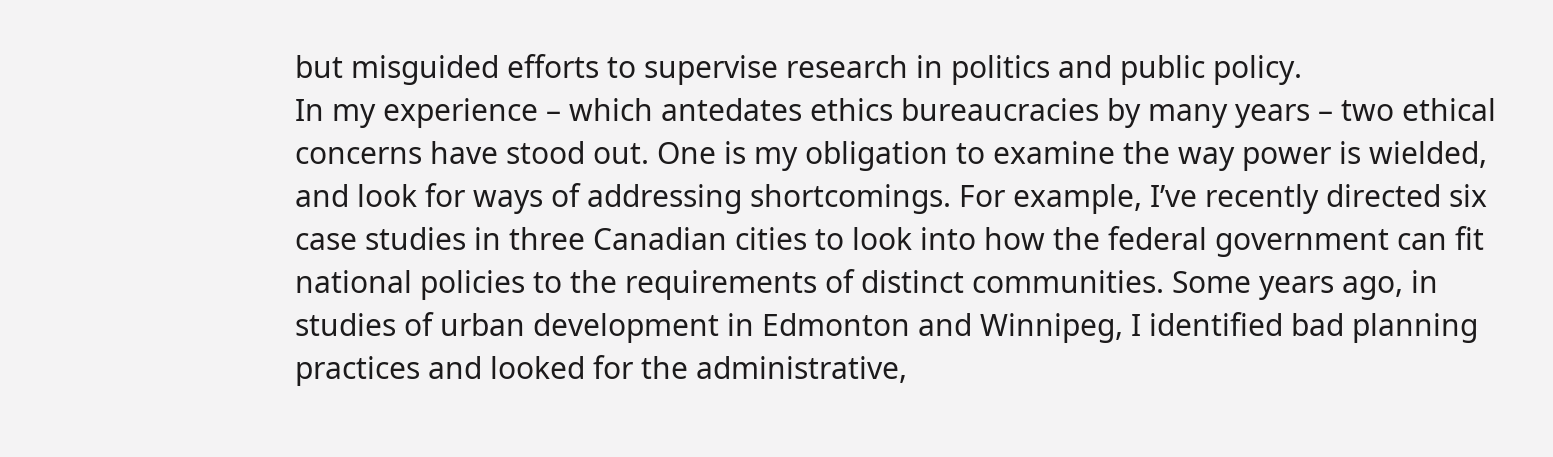but misguided efforts to supervise research in politics and public policy.
In my experience – which antedates ethics bureaucracies by many years – two ethical concerns have stood out. One is my obligation to examine the way power is wielded, and look for ways of addressing shortcomings. For example, I’ve recently directed six case studies in three Canadian cities to look into how the federal government can fit national policies to the requirements of distinct communities. Some years ago, in studies of urban development in Edmonton and Winnipeg, I identified bad planning practices and looked for the administrative,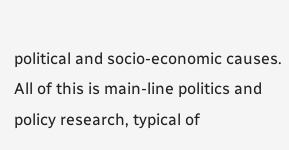political and socio-economic causes. All of this is main-line politics and policy research, typical of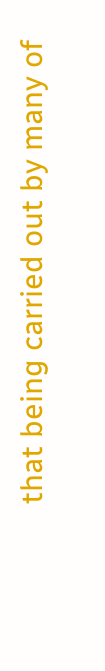that being carried out by many of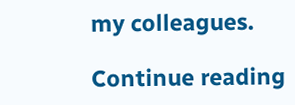my colleagues.

Continue reading